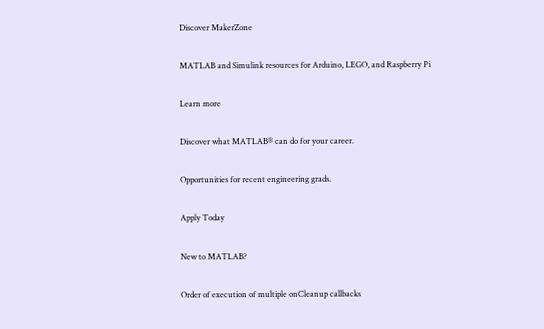Discover MakerZone

MATLAB and Simulink resources for Arduino, LEGO, and Raspberry Pi

Learn more

Discover what MATLAB® can do for your career.

Opportunities for recent engineering grads.

Apply Today

New to MATLAB?

Order of execution of multiple onCleanup callbacks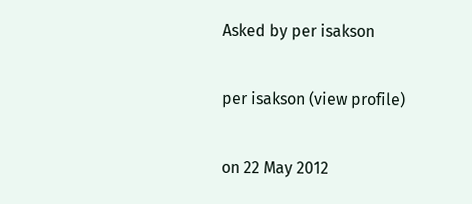Asked by per isakson

per isakson (view profile)

on 22 May 2012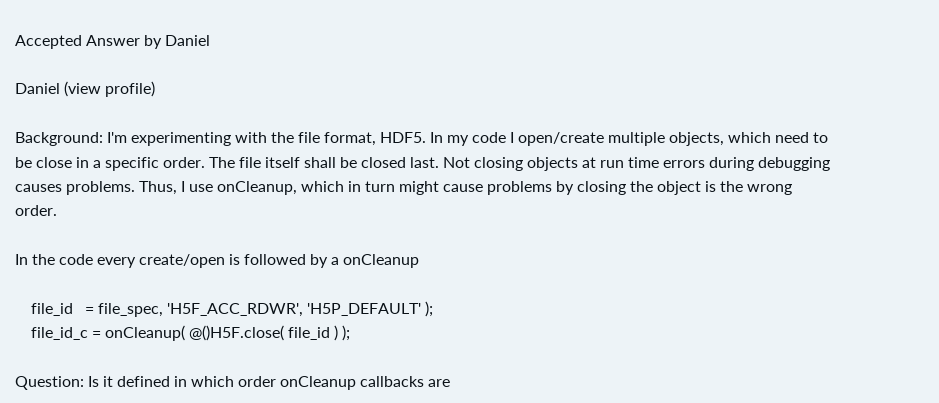Accepted Answer by Daniel

Daniel (view profile)

Background: I'm experimenting with the file format, HDF5. In my code I open/create multiple objects, which need to be close in a specific order. The file itself shall be closed last. Not closing objects at run time errors during debugging causes problems. Thus, I use onCleanup, which in turn might cause problems by closing the object is the wrong order.

In the code every create/open is followed by a onCleanup

    file_id   = file_spec, 'H5F_ACC_RDWR', 'H5P_DEFAULT' );
    file_id_c = onCleanup( @()H5F.close( file_id ) );

Question: Is it defined in which order onCleanup callbacks are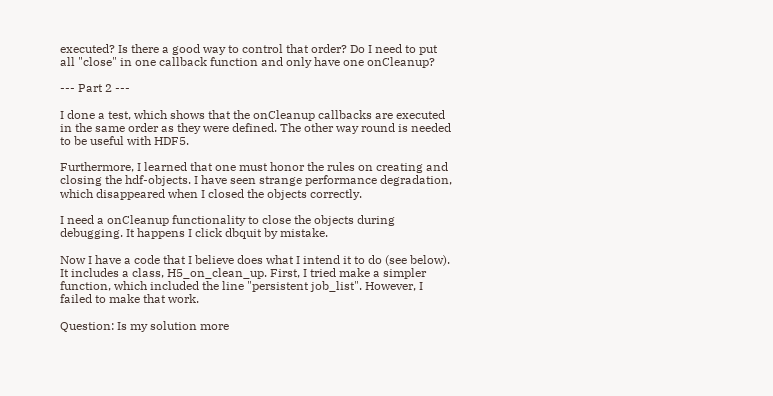executed? Is there a good way to control that order? Do I need to put all "close" in one callback function and only have one onCleanup?

--- Part 2 ---

I done a test, which shows that the onCleanup callbacks are executed in the same order as they were defined. The other way round is needed to be useful with HDF5.

Furthermore, I learned that one must honor the rules on creating and closing the hdf-objects. I have seen strange performance degradation, which disappeared when I closed the objects correctly.

I need a onCleanup functionality to close the objects during debugging. It happens I click dbquit by mistake.

Now I have a code that I believe does what I intend it to do (see below). It includes a class, H5_on_clean_up. First, I tried make a simpler function, which included the line "persistent job_list". However, I failed to make that work.

Question: Is my solution more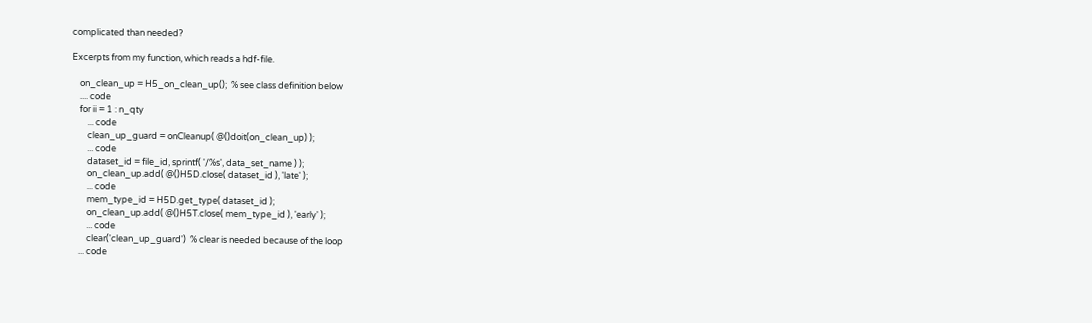complicated than needed?

Excerpts from my function, which reads a hdf-file.

    on_clean_up = H5_on_clean_up();  % see class definition below
    .... code
    for ii = 1 : n_qty
        ... code
        clean_up_guard = onCleanup( @()doit(on_clean_up) );
        ... code
        dataset_id = file_id, sprintf( '/%s', data_set_name ) );
        on_clean_up.add( @()H5D.close( dataset_id ), 'late' );
        ... code
        mem_type_id = H5D.get_type( dataset_id );
        on_clean_up.add( @()H5T.close( mem_type_id ), 'early' );
        ... code
        clear('clean_up_guard')  % clear is needed because of the loop
    ... code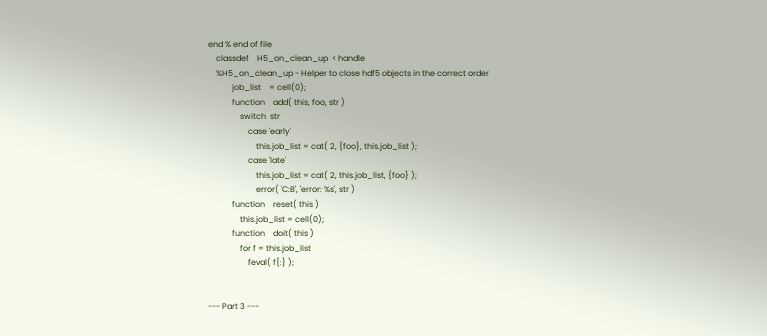end % end of file
    classdef    H5_on_clean_up  < handle
    %H5_on_clean_up - Helper to close hdf5 objects in the correct order
            job_list    = cell(0);
            function    add( this, foo, str )
                switch  str
                    case 'early'
                        this.job_list = cat( 2, {foo}, this.job_list );
                    case 'late'
                        this.job_list = cat( 2, this.job_list, {foo} );
                        error( 'C:B', 'error: %s', str )
            function    reset( this )
                this.job_list = cell(0);
            function    doit( this )
                for f = this.job_list
                    feval( f{:} );


--- Part 3 ---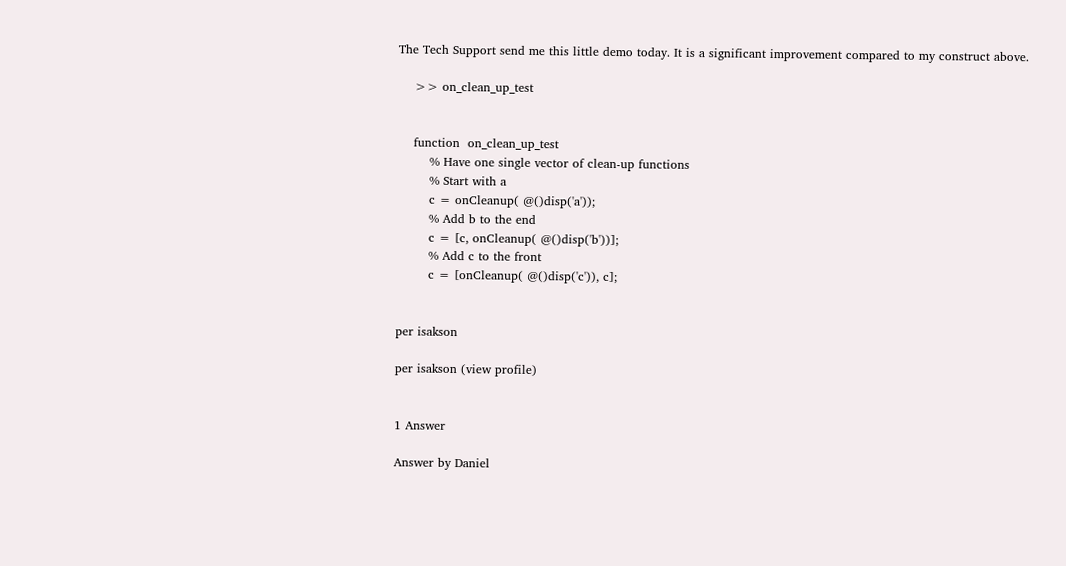The Tech Support send me this little demo today. It is a significant improvement compared to my construct above.

    >> on_clean_up_test


    function  on_clean_up_test
        % Have one single vector of clean-up functions
        % Start with a
        c = onCleanup( @()disp('a'));
        % Add b to the end
        c = [c, onCleanup( @()disp('b'))];
        % Add c to the front
        c = [onCleanup( @()disp('c')), c];


per isakson

per isakson (view profile)


1 Answer

Answer by Daniel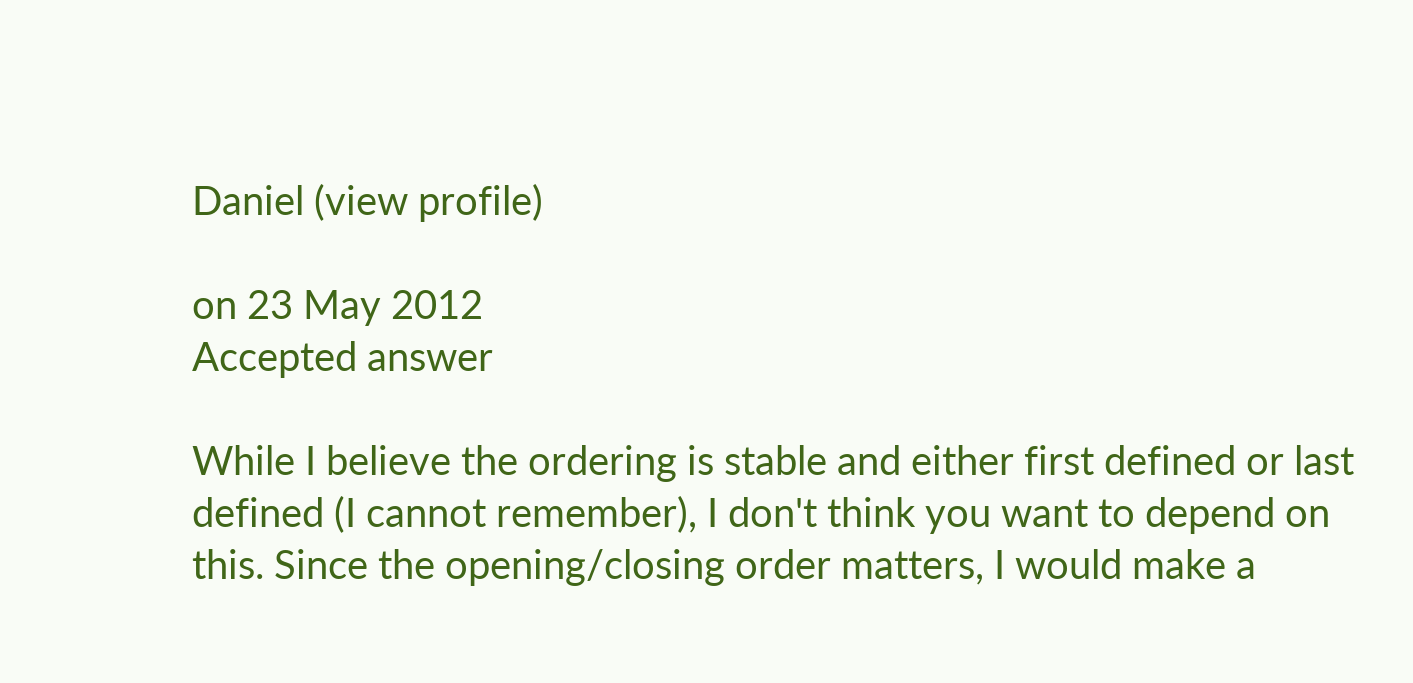Daniel (view profile)

on 23 May 2012
Accepted answer

While I believe the ordering is stable and either first defined or last defined (I cannot remember), I don't think you want to depend on this. Since the opening/closing order matters, I would make a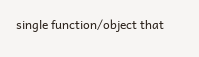single function/object that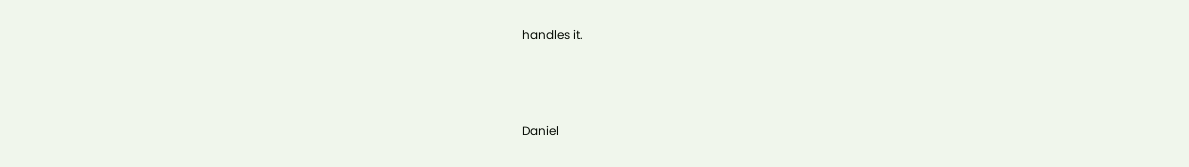handles it.



Daniel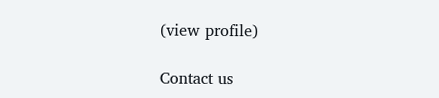(view profile)

Contact us